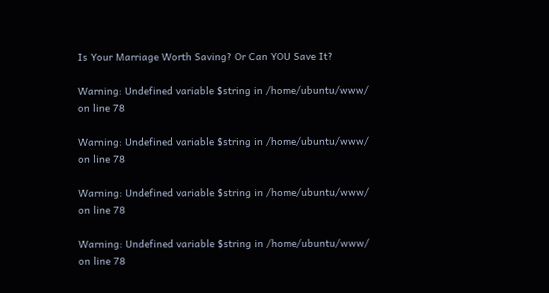Is Your Marriage Worth Saving? Or Can YOU Save It?

Warning: Undefined variable $string in /home/ubuntu/www/ on line 78

Warning: Undefined variable $string in /home/ubuntu/www/ on line 78

Warning: Undefined variable $string in /home/ubuntu/www/ on line 78

Warning: Undefined variable $string in /home/ubuntu/www/ on line 78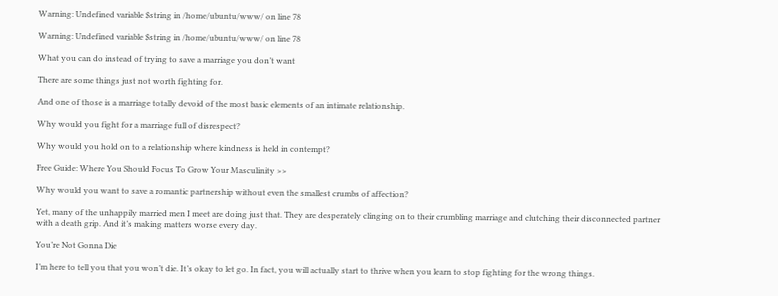Warning: Undefined variable $string in /home/ubuntu/www/ on line 78

Warning: Undefined variable $string in /home/ubuntu/www/ on line 78

What you can do instead of trying to save a marriage you don’t want

There are some things just not worth fighting for.

And one of those is a marriage totally devoid of the most basic elements of an intimate relationship.

Why would you fight for a marriage full of disrespect?

Why would you hold on to a relationship where kindness is held in contempt?

Free Guide: Where You Should Focus To Grow Your Masculinity >>

Why would you want to save a romantic partnership without even the smallest crumbs of affection?

Yet, many of the unhappily married men I meet are doing just that. They are desperately clinging on to their crumbling marriage and clutching their disconnected partner with a death grip. And it’s making matters worse every day.

You’re Not Gonna Die

I’m here to tell you that you won’t die. It’s okay to let go. In fact, you will actually start to thrive when you learn to stop fighting for the wrong things.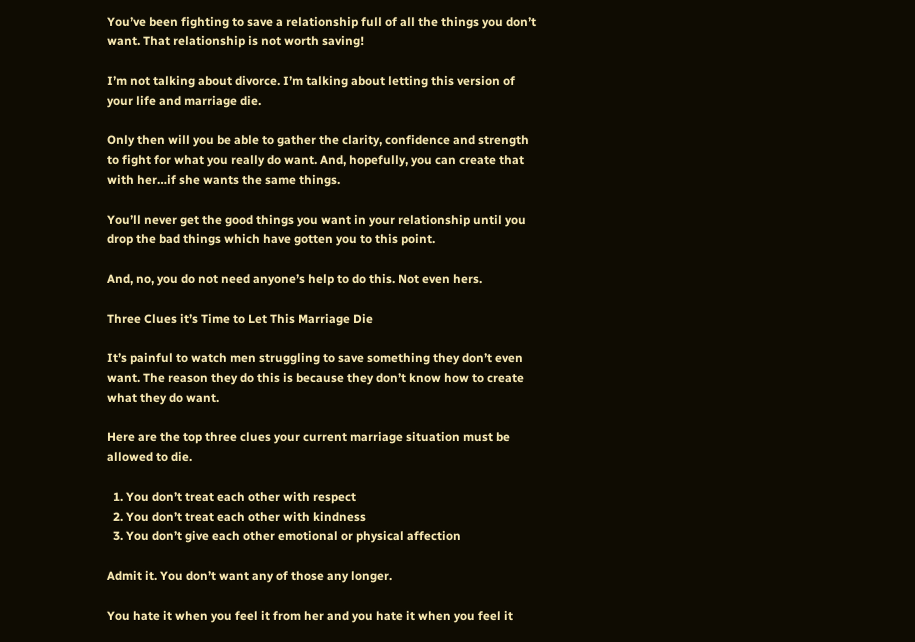You’ve been fighting to save a relationship full of all the things you don’t want. That relationship is not worth saving!

I’m not talking about divorce. I’m talking about letting this version of your life and marriage die.

Only then will you be able to gather the clarity, confidence and strength to fight for what you really do want. And, hopefully, you can create that with her…if she wants the same things.

You’ll never get the good things you want in your relationship until you drop the bad things which have gotten you to this point.

And, no, you do not need anyone’s help to do this. Not even hers.

Three Clues it’s Time to Let This Marriage Die

It’s painful to watch men struggling to save something they don’t even want. The reason they do this is because they don’t know how to create what they do want.

Here are the top three clues your current marriage situation must be allowed to die.

  1. You don’t treat each other with respect
  2. You don’t treat each other with kindness
  3. You don’t give each other emotional or physical affection

Admit it. You don’t want any of those any longer.

You hate it when you feel it from her and you hate it when you feel it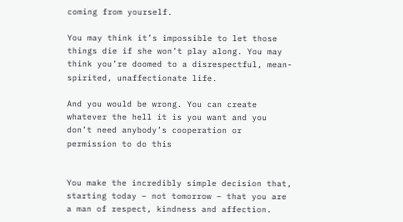coming from yourself.

You may think it’s impossible to let those things die if she won’t play along. You may think you’re doomed to a disrespectful, mean-spirited, unaffectionate life.

And you would be wrong. You can create whatever the hell it is you want and you don’t need anybody’s cooperation or permission to do this


You make the incredibly simple decision that, starting today – not tomorrow – that you are a man of respect, kindness and affection.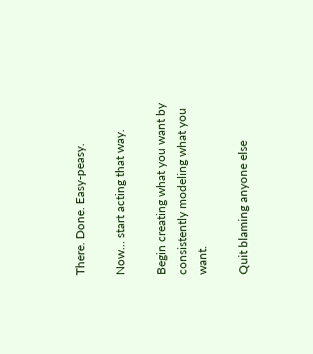There. Done. Easy-peasy.

Now… start acting that way.

Begin creating what you want by consistently modeling what you want.

Quit blaming anyone else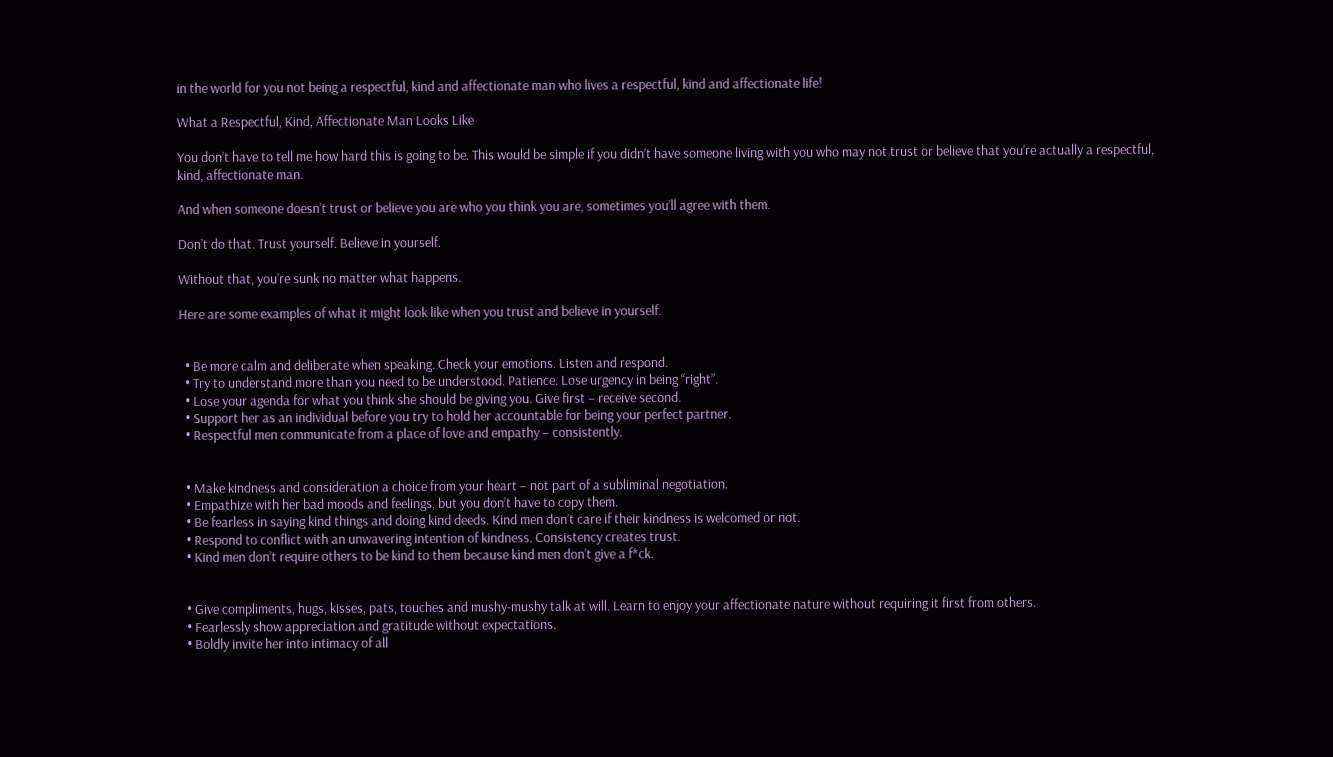in the world for you not being a respectful, kind and affectionate man who lives a respectful, kind and affectionate life!

What a Respectful, Kind, Affectionate Man Looks Like

You don’t have to tell me how hard this is going to be. This would be simple if you didn’t have someone living with you who may not trust or believe that you’re actually a respectful, kind, affectionate man.

And when someone doesn’t trust or believe you are who you think you are, sometimes you’ll agree with them.

Don’t do that. Trust yourself. Believe in yourself.

Without that, you’re sunk no matter what happens.

Here are some examples of what it might look like when you trust and believe in yourself.


  • Be more calm and deliberate when speaking. Check your emotions. Listen and respond.
  • Try to understand more than you need to be understood. Patience. Lose urgency in being “right”.
  • Lose your agenda for what you think she should be giving you. Give first – receive second.
  • Support her as an individual before you try to hold her accountable for being your perfect partner.
  • Respectful men communicate from a place of love and empathy – consistently.


  • Make kindness and consideration a choice from your heart – not part of a subliminal negotiation.
  • Empathize with her bad moods and feelings, but you don’t have to copy them.
  • Be fearless in saying kind things and doing kind deeds. Kind men don’t care if their kindness is welcomed or not.
  • Respond to conflict with an unwavering intention of kindness. Consistency creates trust.
  • Kind men don’t require others to be kind to them because kind men don’t give a f*ck.


  • Give compliments, hugs, kisses, pats, touches and mushy-mushy talk at will. Learn to enjoy your affectionate nature without requiring it first from others.
  • Fearlessly show appreciation and gratitude without expectations.
  • Boldly invite her into intimacy of all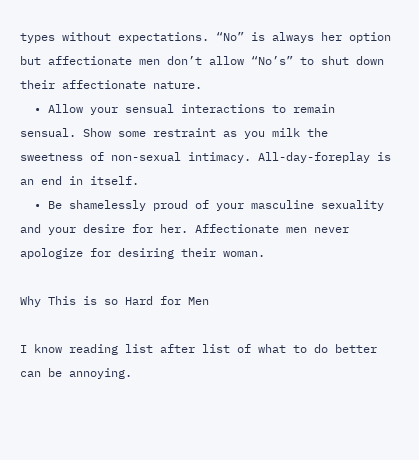types without expectations. “No” is always her option but affectionate men don’t allow “No’s” to shut down their affectionate nature.
  • Allow your sensual interactions to remain sensual. Show some restraint as you milk the sweetness of non-sexual intimacy. All-day-foreplay is an end in itself.
  • Be shamelessly proud of your masculine sexuality and your desire for her. Affectionate men never apologize for desiring their woman.

Why This is so Hard for Men

I know reading list after list of what to do better can be annoying.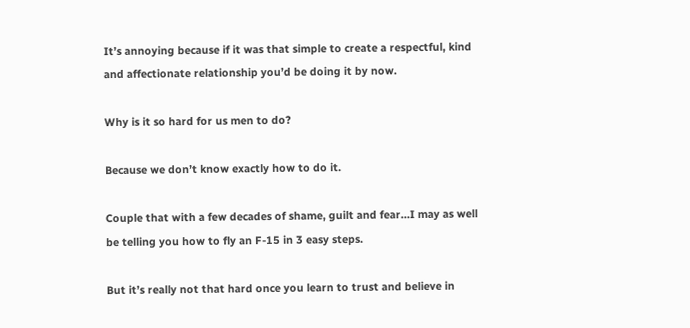It’s annoying because if it was that simple to create a respectful, kind and affectionate relationship you’d be doing it by now.

Why is it so hard for us men to do?

Because we don’t know exactly how to do it.

Couple that with a few decades of shame, guilt and fear…I may as well be telling you how to fly an F-15 in 3 easy steps.

But it’s really not that hard once you learn to trust and believe in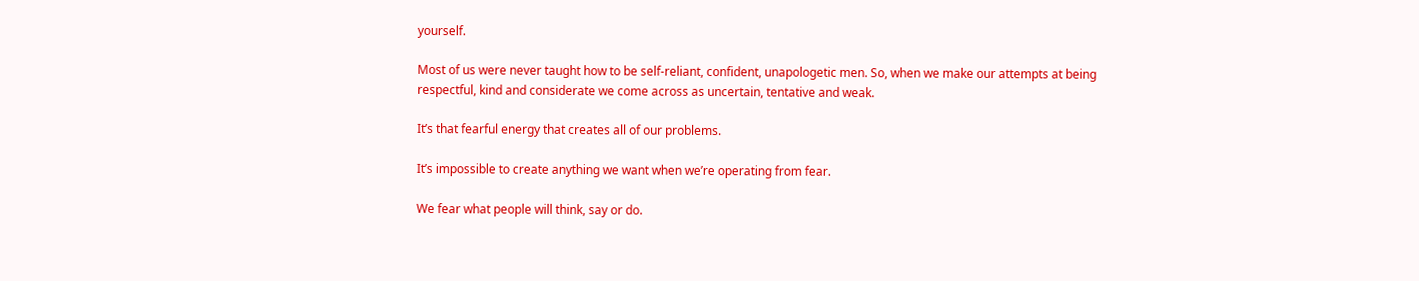yourself.

Most of us were never taught how to be self-reliant, confident, unapologetic men. So, when we make our attempts at being respectful, kind and considerate we come across as uncertain, tentative and weak.

It’s that fearful energy that creates all of our problems.

It’s impossible to create anything we want when we’re operating from fear.

We fear what people will think, say or do.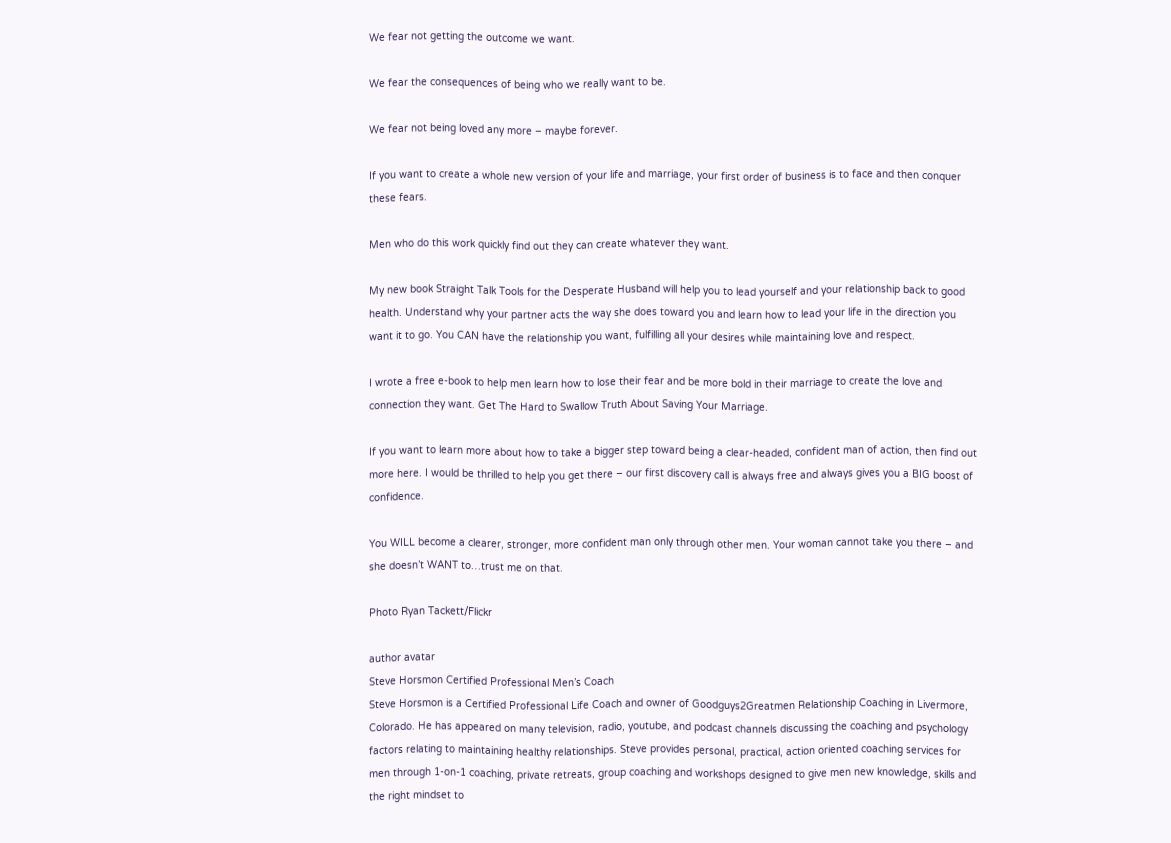We fear not getting the outcome we want.

We fear the consequences of being who we really want to be.

We fear not being loved any more – maybe forever.

If you want to create a whole new version of your life and marriage, your first order of business is to face and then conquer these fears.

Men who do this work quickly find out they can create whatever they want.

My new book Straight Talk Tools for the Desperate Husband will help you to lead yourself and your relationship back to good health. Understand why your partner acts the way she does toward you and learn how to lead your life in the direction you want it to go. You CAN have the relationship you want, fulfilling all your desires while maintaining love and respect.

I wrote a free e-book to help men learn how to lose their fear and be more bold in their marriage to create the love and connection they want. Get The Hard to Swallow Truth About Saving Your Marriage.

If you want to learn more about how to take a bigger step toward being a clear-headed, confident man of action, then find out more here. I would be thrilled to help you get there – our first discovery call is always free and always gives you a BIG boost of confidence.

You WILL become a clearer, stronger, more confident man only through other men. Your woman cannot take you there – and she doesn’t WANT to…trust me on that.

Photo Ryan Tackett/Flickr

author avatar
Steve Horsmon Certified Professional Men’s Coach
Steve Horsmon is a Certified Professional Life Coach and owner of Goodguys2Greatmen Relationship Coaching in Livermore, Colorado. He has appeared on many television, radio, youtube, and podcast channels discussing the coaching and psychology factors relating to maintaining healthy relationships. Steve provides personal, practical, action oriented coaching services for men through 1-on-1 coaching, private retreats, group coaching and workshops designed to give men new knowledge, skills and the right mindset to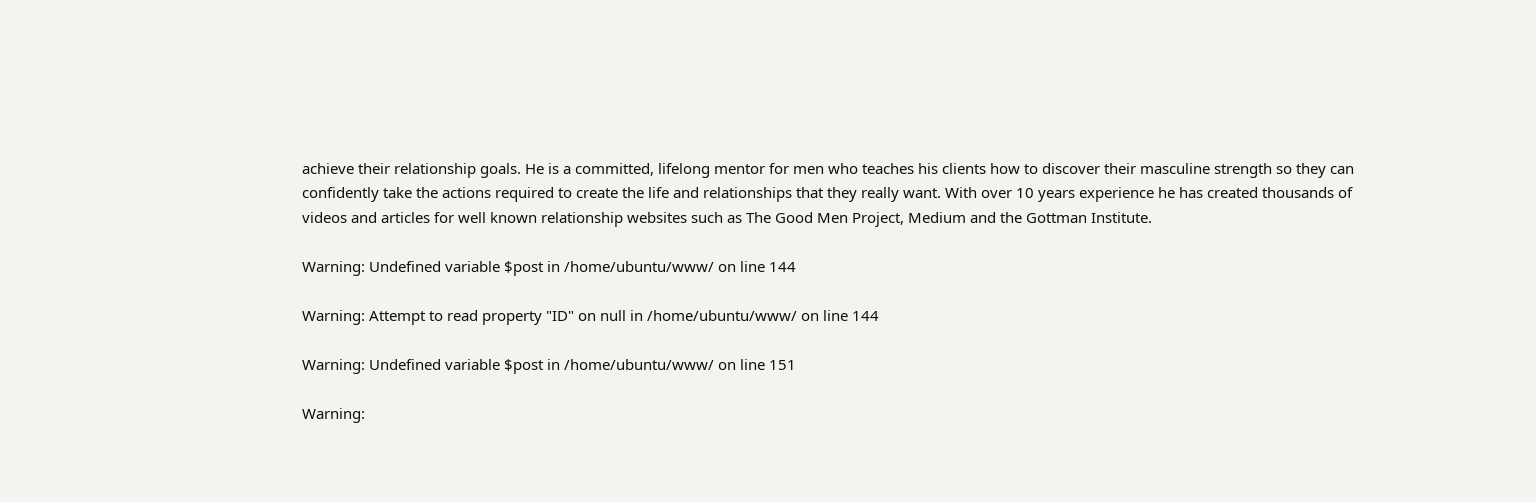achieve their relationship goals. He is a committed, lifelong mentor for men who teaches his clients how to discover their masculine strength so they can confidently take the actions required to create the life and relationships that they really want. With over 10 years experience he has created thousands of videos and articles for well known relationship websites such as The Good Men Project, Medium and the Gottman Institute.

Warning: Undefined variable $post in /home/ubuntu/www/ on line 144

Warning: Attempt to read property "ID" on null in /home/ubuntu/www/ on line 144

Warning: Undefined variable $post in /home/ubuntu/www/ on line 151

Warning: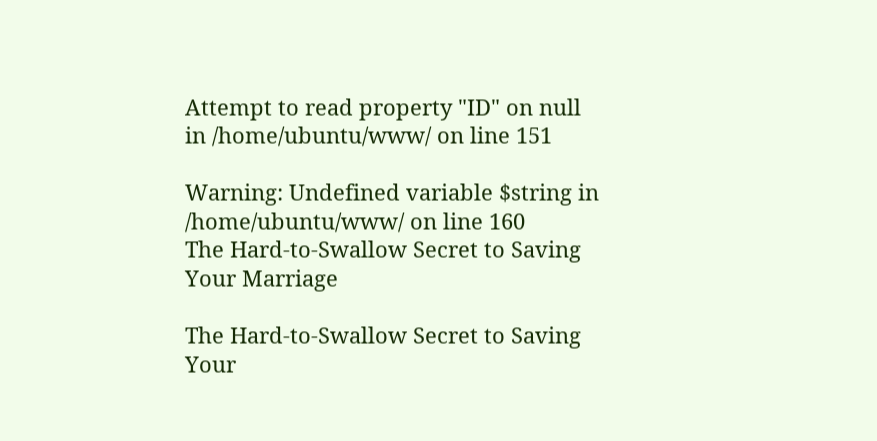Attempt to read property "ID" on null in /home/ubuntu/www/ on line 151

Warning: Undefined variable $string in /home/ubuntu/www/ on line 160
The Hard-to-Swallow Secret to Saving Your Marriage

The Hard-to-Swallow Secret to Saving Your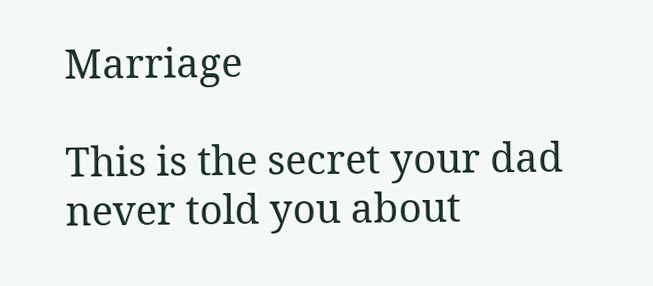Marriage

This is the secret your dad never told you about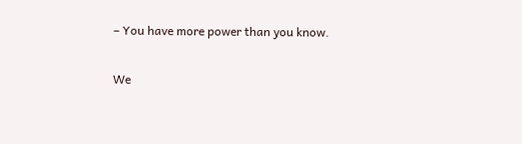– You have more power than you know.

We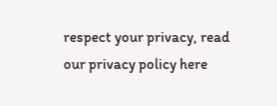respect your privacy, read our privacy policy here